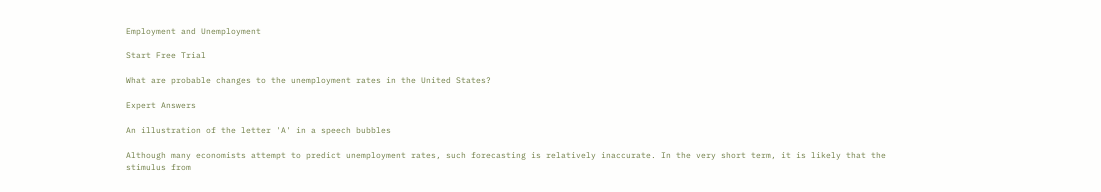Employment and Unemployment

Start Free Trial

What are probable changes to the unemployment rates in the United States?

Expert Answers

An illustration of the letter 'A' in a speech bubbles

Although many economists attempt to predict unemployment rates, such forecasting is relatively inaccurate. In the very short term, it is likely that the stimulus from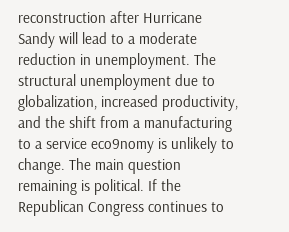reconstruction after Hurricane Sandy will lead to a moderate reduction in unemployment. The structural unemployment due to globalization, increased productivity, and the shift from a manufacturing to a service eco9nomy is unlikely to change. The main question remaining is political. If the Republican Congress continues to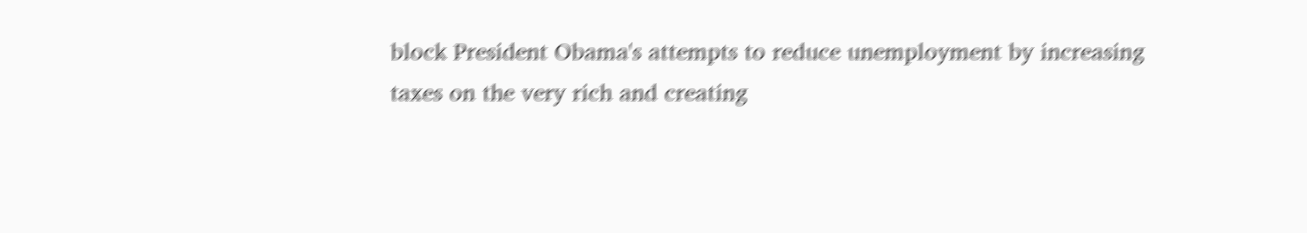block President Obama's attempts to reduce unemployment by increasing taxes on the very rich and creating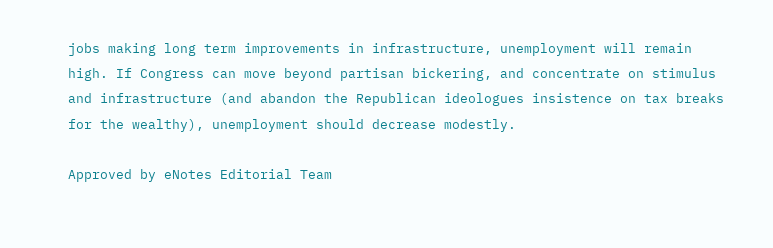jobs making long term improvements in infrastructure, unemployment will remain high. If Congress can move beyond partisan bickering, and concentrate on stimulus and infrastructure (and abandon the Republican ideologues insistence on tax breaks for the wealthy), unemployment should decrease modestly.

Approved by eNotes Editorial Team